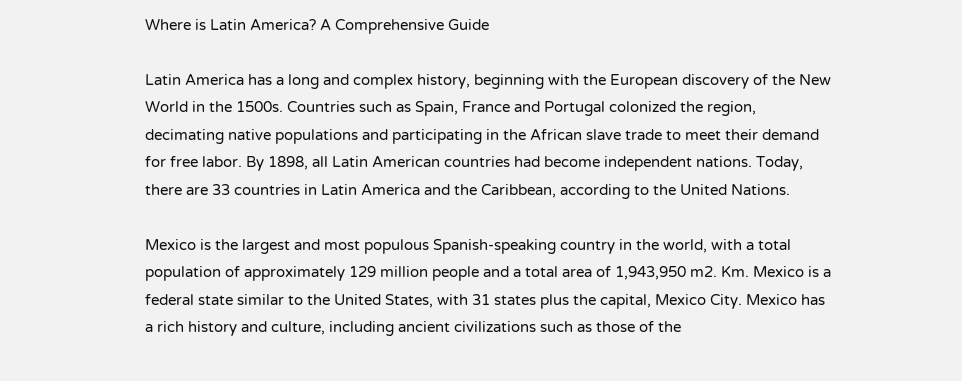Where is Latin America? A Comprehensive Guide

Latin America has a long and complex history, beginning with the European discovery of the New World in the 1500s. Countries such as Spain, France and Portugal colonized the region, decimating native populations and participating in the African slave trade to meet their demand for free labor. By 1898, all Latin American countries had become independent nations. Today, there are 33 countries in Latin America and the Caribbean, according to the United Nations.

Mexico is the largest and most populous Spanish-speaking country in the world, with a total population of approximately 129 million people and a total area of 1,943,950 m2. Km. Mexico is a federal state similar to the United States, with 31 states plus the capital, Mexico City. Mexico has a rich history and culture, including ancient civilizations such as those of the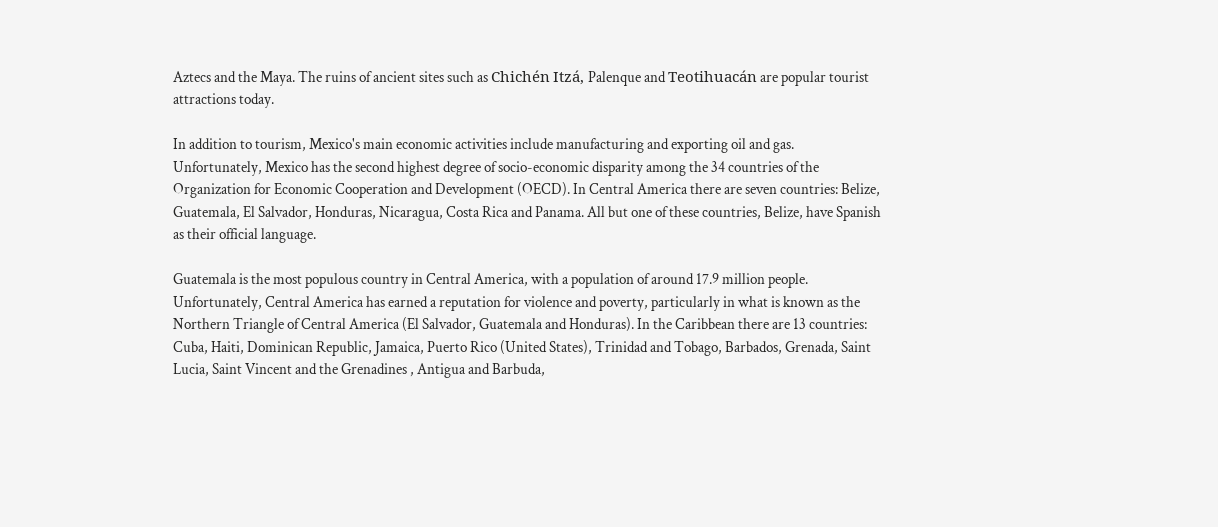Aztecs and the Maya. The ruins of ancient sites such as Chichén Itzá, Palenque and Teotihuacán are popular tourist attractions today.

In addition to tourism, Mexico's main economic activities include manufacturing and exporting oil and gas. Unfortunately, Mexico has the second highest degree of socio-economic disparity among the 34 countries of the Organization for Economic Cooperation and Development (OECD). In Central America there are seven countries: Belize, Guatemala, El Salvador, Honduras, Nicaragua, Costa Rica and Panama. All but one of these countries, Belize, have Spanish as their official language.

Guatemala is the most populous country in Central America, with a population of around 17.9 million people. Unfortunately, Central America has earned a reputation for violence and poverty, particularly in what is known as the Northern Triangle of Central America (El Salvador, Guatemala and Honduras). In the Caribbean there are 13 countries: Cuba, Haiti, Dominican Republic, Jamaica, Puerto Rico (United States), Trinidad and Tobago, Barbados, Grenada, Saint Lucia, Saint Vincent and the Grenadines , Antigua and Barbuda,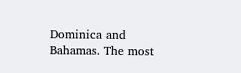Dominica and Bahamas. The most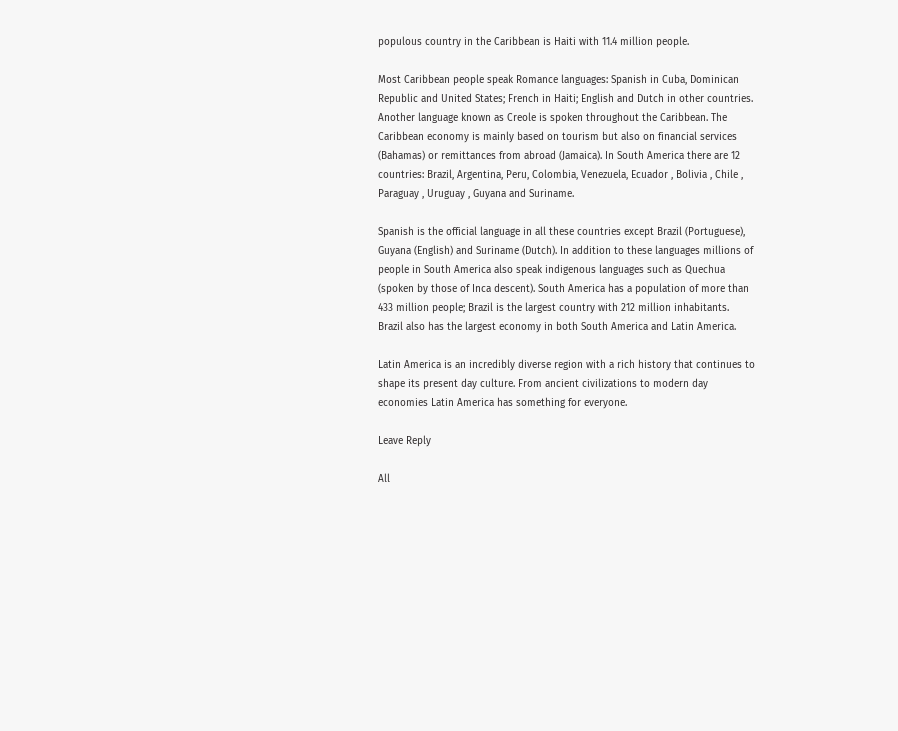populous country in the Caribbean is Haiti with 11.4 million people.

Most Caribbean people speak Romance languages: Spanish in Cuba, Dominican Republic and United States; French in Haiti; English and Dutch in other countries. Another language known as Creole is spoken throughout the Caribbean. The Caribbean economy is mainly based on tourism but also on financial services (Bahamas) or remittances from abroad (Jamaica). In South America there are 12 countries: Brazil, Argentina, Peru, Colombia, Venezuela, Ecuador , Bolivia , Chile , Paraguay , Uruguay , Guyana and Suriname.

Spanish is the official language in all these countries except Brazil (Portuguese), Guyana (English) and Suriname (Dutch). In addition to these languages millions of people in South America also speak indigenous languages such as Quechua (spoken by those of Inca descent). South America has a population of more than 433 million people; Brazil is the largest country with 212 million inhabitants. Brazil also has the largest economy in both South America and Latin America.

Latin America is an incredibly diverse region with a rich history that continues to shape its present day culture. From ancient civilizations to modern day economies Latin America has something for everyone.

Leave Reply

All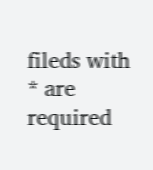fileds with * are required